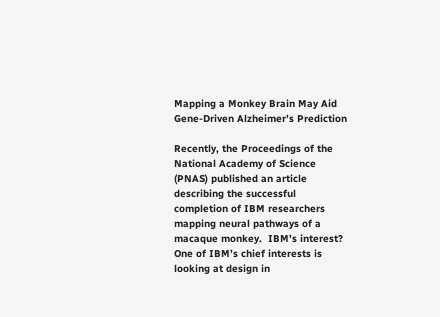Mapping a Monkey Brain May Aid Gene-Driven Alzheimer’s Prediction

Recently, the Proceedings of the National Academy of Science (PNAS) published an article describing the successful completion of IBM researchers mapping neural pathways of a macaque monkey.  IBM’s interest?  One of IBM’s chief interests is looking at design in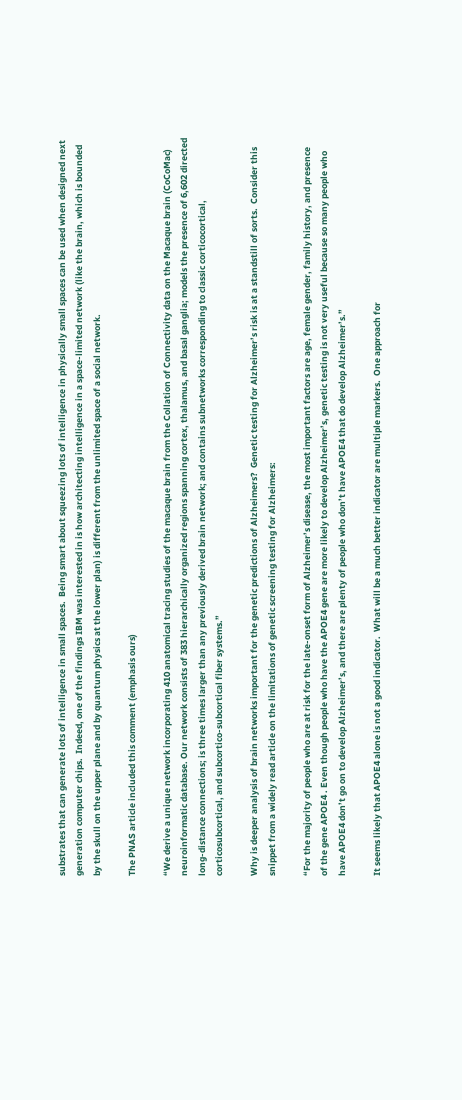substrates that can generate lots of intelligence in small spaces.  Being smart about squeezing lots of intelligence in physically small spaces can be used when designed next generation computer chips.  Indeed, one of the findings IBM was interested in is how architecting intelligence in a space-limited network (like the brain, which is bounded by the skull on the upper plane and by quantum physics at the lower plan) is different from the unlimited space of a social network.

The PNAS article included this comment (emphasis ours)

“We derive a unique network incorporating 410 anatomical tracing studies of the macaque brain from the Collation of Connectivity data on the Macaque brain (CoCoMac) neuroinformatic database. Our network consists of 383 hierarchically organized regions spanning cortex, thalamus, and basal ganglia; models the presence of 6,602 directed long-distance connections; is three times larger than any previously derived brain network; and contains subnetworks corresponding to classic corticocortical, corticosubcortical, and subcortico-subcortical fiber systems.”

Why is deeper analysis of brain networks important for the genetic predictions of Alzheimers?  Genetic testing for Alzheimer’s risk is at a standstill of sorts.  Consider this snippet from a widely read article on the limitations of genetic screening testing for Alzheimers:

“For the majority of people who are at risk for the late-onset form of Alzheimer’s disease, the most important factors are age, female gender, family history, and presence of the gene APOE4 . Even though people who have the APOE4 gene are more likely to develop Alzheimer’s, genetic testing is not very useful because so many people who have APOE4 don’t go on to develop Alzheimer’s, and there are plenty of people who don’t have APOE4 that do develop Alzheimer’s.”

It seems likely that APOE4 alone is not a good indicator.  What will be a much better indicator are multiple markers.  One approach for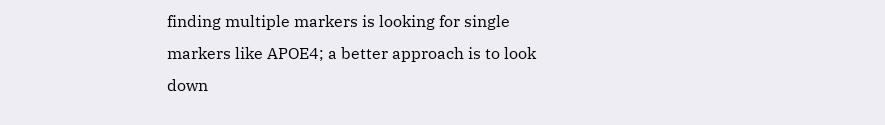finding multiple markers is looking for single markers like APOE4; a better approach is to look down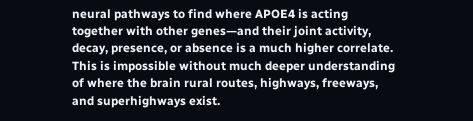neural pathways to find where APOE4 is acting together with other genes—and their joint activity, decay, presence, or absence is a much higher correlate.  This is impossible without much deeper understanding of where the brain rural routes, highways, freeways, and superhighways exist.